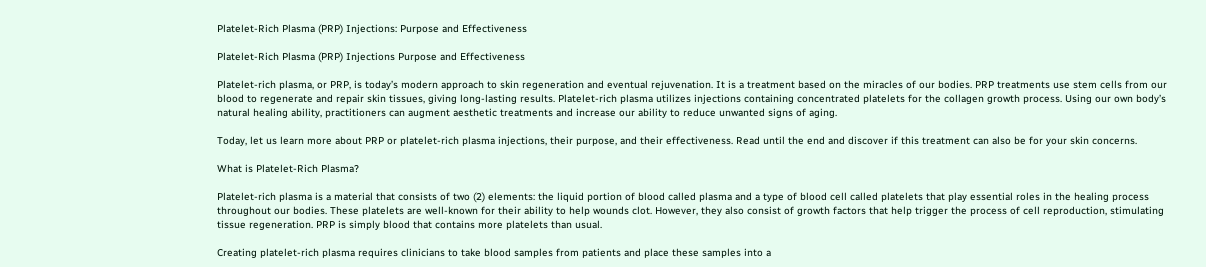Platelet-Rich Plasma (PRP) Injections: Purpose and Effectiveness

Platelet-Rich Plasma (PRP) Injections Purpose and Effectiveness

Platelet-rich plasma, or PRP, is today’s modern approach to skin regeneration and eventual rejuvenation. It is a treatment based on the miracles of our bodies. PRP treatments use stem cells from our blood to regenerate and repair skin tissues, giving long-lasting results. Platelet-rich plasma utilizes injections containing concentrated platelets for the collagen growth process. Using our own body’s natural healing ability, practitioners can augment aesthetic treatments and increase our ability to reduce unwanted signs of aging.

Today, let us learn more about PRP or platelet-rich plasma injections, their purpose, and their effectiveness. Read until the end and discover if this treatment can also be for your skin concerns.

What is Platelet-Rich Plasma?

Platelet-rich plasma is a material that consists of two (2) elements: the liquid portion of blood called plasma and a type of blood cell called platelets that play essential roles in the healing process throughout our bodies. These platelets are well-known for their ability to help wounds clot. However, they also consist of growth factors that help trigger the process of cell reproduction, stimulating tissue regeneration. PRP is simply blood that contains more platelets than usual.

Creating platelet-rich plasma requires clinicians to take blood samples from patients and place these samples into a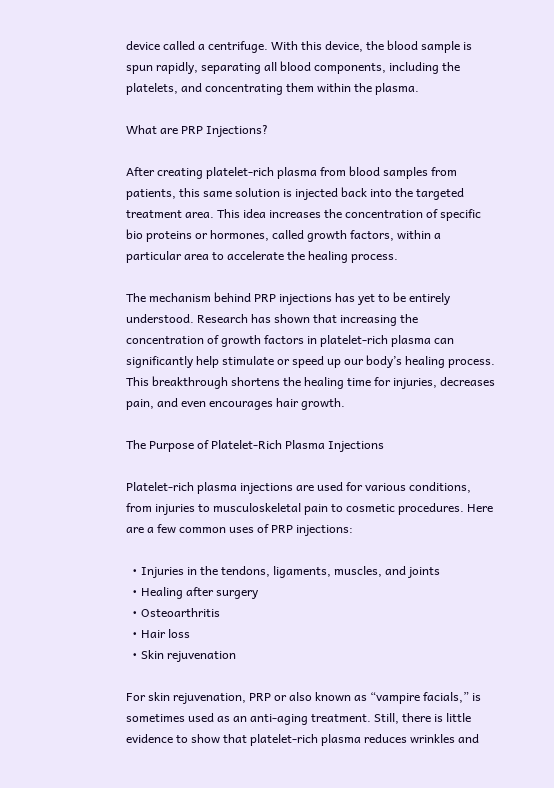device called a centrifuge. With this device, the blood sample is spun rapidly, separating all blood components, including the platelets, and concentrating them within the plasma.

What are PRP Injections?

After creating platelet-rich plasma from blood samples from patients, this same solution is injected back into the targeted treatment area. This idea increases the concentration of specific bio proteins or hormones, called growth factors, within a particular area to accelerate the healing process.

The mechanism behind PRP injections has yet to be entirely understood. Research has shown that increasing the concentration of growth factors in platelet-rich plasma can significantly help stimulate or speed up our body’s healing process. This breakthrough shortens the healing time for injuries, decreases pain, and even encourages hair growth.

The Purpose of Platelet-Rich Plasma Injections

Platelet-rich plasma injections are used for various conditions, from injuries to musculoskeletal pain to cosmetic procedures. Here are a few common uses of PRP injections:

  • Injuries in the tendons, ligaments, muscles, and joints
  • Healing after surgery
  • Osteoarthritis
  • Hair loss
  • Skin rejuvenation

For skin rejuvenation, PRP or also known as “vampire facials,” is sometimes used as an anti-aging treatment. Still, there is little evidence to show that platelet-rich plasma reduces wrinkles and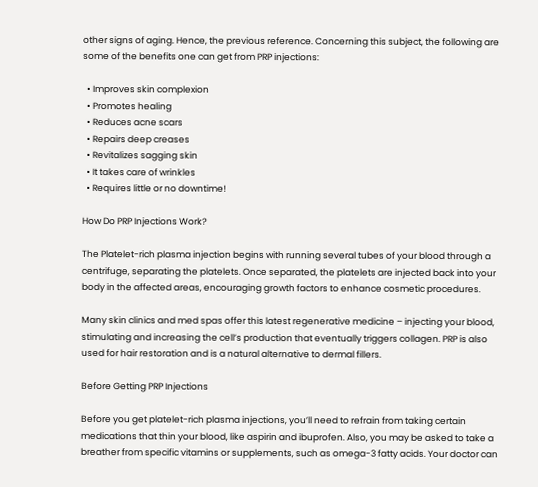other signs of aging. Hence, the previous reference. Concerning this subject, the following are some of the benefits one can get from PRP injections:

  • Improves skin complexion
  • Promotes healing
  • Reduces acne scars
  • Repairs deep creases
  • Revitalizes sagging skin
  • It takes care of wrinkles
  • Requires little or no downtime!

How Do PRP Injections Work?

The Platelet-rich plasma injection begins with running several tubes of your blood through a centrifuge, separating the platelets. Once separated, the platelets are injected back into your body in the affected areas, encouraging growth factors to enhance cosmetic procedures.

Many skin clinics and med spas offer this latest regenerative medicine – injecting your blood, stimulating and increasing the cell’s production that eventually triggers collagen. PRP is also used for hair restoration and is a natural alternative to dermal fillers.

Before Getting PRP Injections

Before you get platelet-rich plasma injections, you’ll need to refrain from taking certain medications that thin your blood, like aspirin and ibuprofen. Also, you may be asked to take a breather from specific vitamins or supplements, such as omega-3 fatty acids. Your doctor can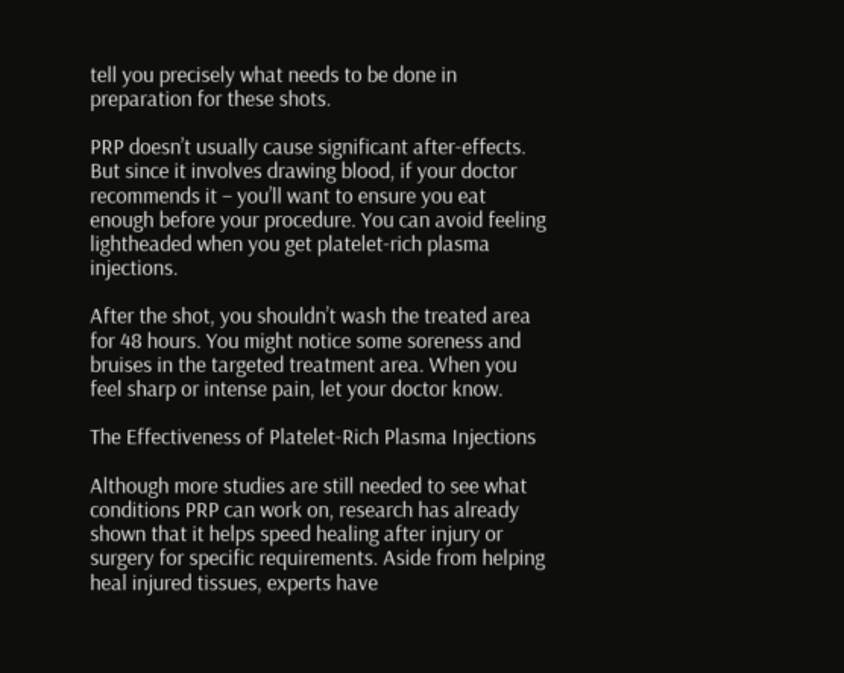tell you precisely what needs to be done in preparation for these shots.

PRP doesn’t usually cause significant after-effects. But since it involves drawing blood, if your doctor recommends it – you’ll want to ensure you eat enough before your procedure. You can avoid feeling lightheaded when you get platelet-rich plasma injections.

After the shot, you shouldn’t wash the treated area for 48 hours. You might notice some soreness and bruises in the targeted treatment area. When you feel sharp or intense pain, let your doctor know.

The Effectiveness of Platelet-Rich Plasma Injections

Although more studies are still needed to see what conditions PRP can work on, research has already shown that it helps speed healing after injury or surgery for specific requirements. Aside from helping heal injured tissues, experts have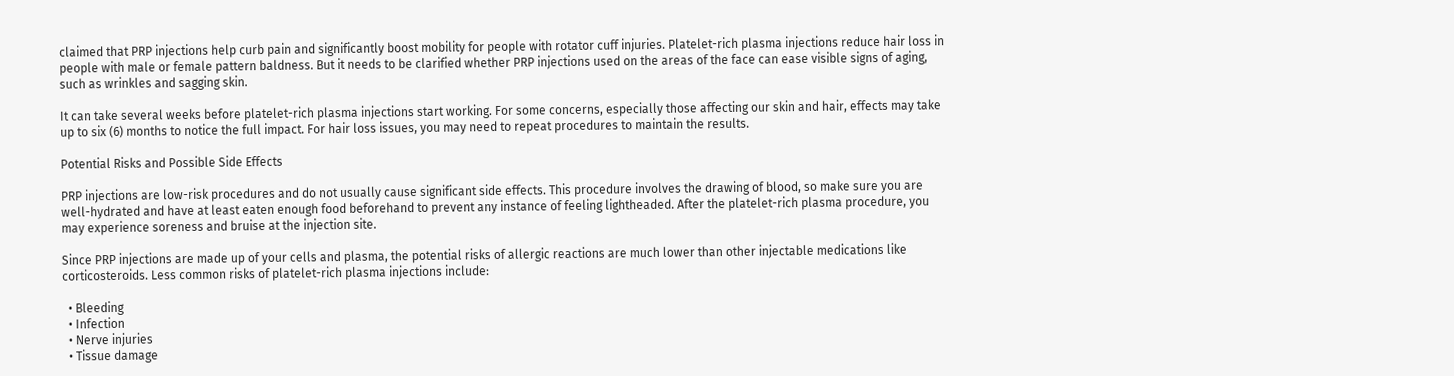claimed that PRP injections help curb pain and significantly boost mobility for people with rotator cuff injuries. Platelet-rich plasma injections reduce hair loss in people with male or female pattern baldness. But it needs to be clarified whether PRP injections used on the areas of the face can ease visible signs of aging, such as wrinkles and sagging skin.

It can take several weeks before platelet-rich plasma injections start working. For some concerns, especially those affecting our skin and hair, effects may take up to six (6) months to notice the full impact. For hair loss issues, you may need to repeat procedures to maintain the results.

Potential Risks and Possible Side Effects

PRP injections are low-risk procedures and do not usually cause significant side effects. This procedure involves the drawing of blood, so make sure you are well-hydrated and have at least eaten enough food beforehand to prevent any instance of feeling lightheaded. After the platelet-rich plasma procedure, you may experience soreness and bruise at the injection site.

Since PRP injections are made up of your cells and plasma, the potential risks of allergic reactions are much lower than other injectable medications like corticosteroids. Less common risks of platelet-rich plasma injections include:

  • Bleeding
  • Infection
  • Nerve injuries
  • Tissue damage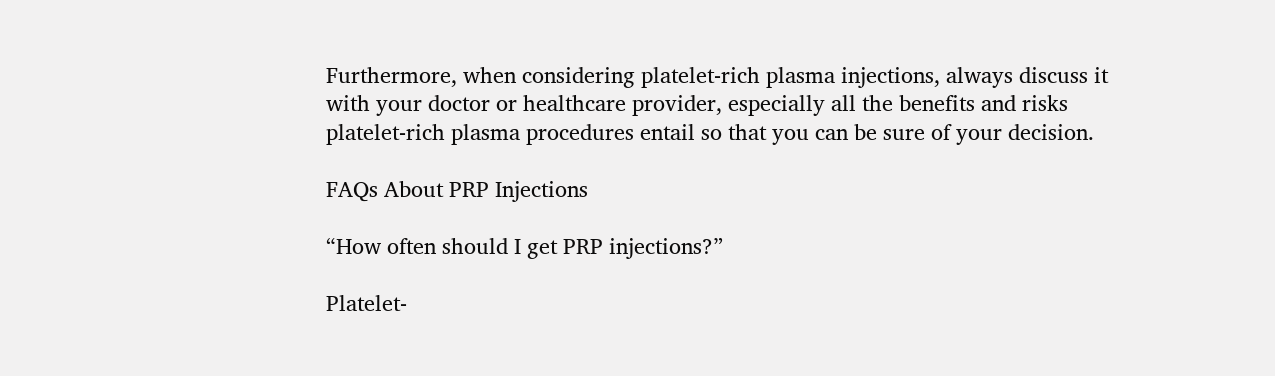Furthermore, when considering platelet-rich plasma injections, always discuss it with your doctor or healthcare provider, especially all the benefits and risks platelet-rich plasma procedures entail so that you can be sure of your decision.

FAQs About PRP Injections

“How often should I get PRP injections?”

Platelet-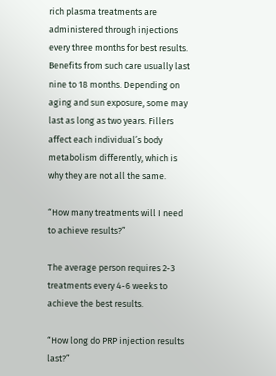rich plasma treatments are administered through injections every three months for best results. Benefits from such care usually last nine to 18 months. Depending on aging and sun exposure, some may last as long as two years. Fillers affect each individual’s body metabolism differently, which is why they are not all the same.

“How many treatments will I need to achieve results?”

The average person requires 2-3 treatments every 4-6 weeks to achieve the best results.

“How long do PRP injection results last?”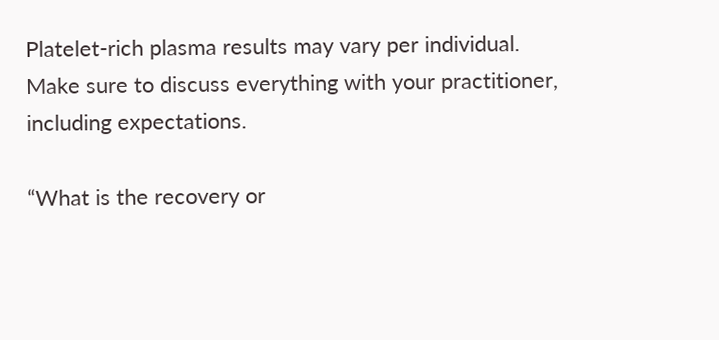Platelet-rich plasma results may vary per individual. Make sure to discuss everything with your practitioner, including expectations.

“What is the recovery or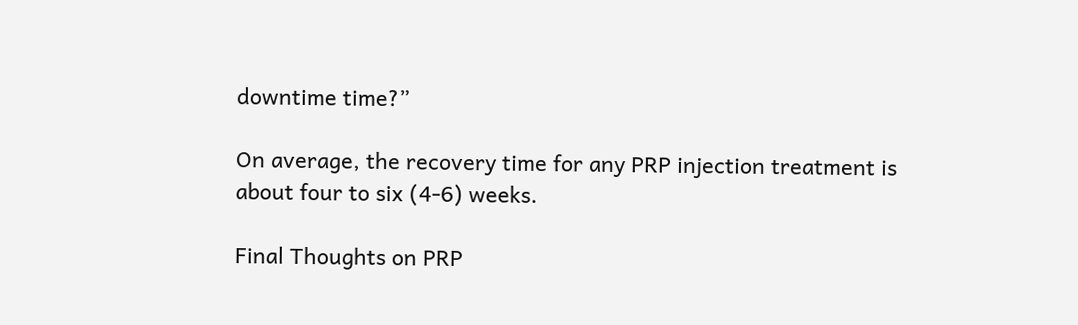downtime time?”

On average, the recovery time for any PRP injection treatment is about four to six (4-6) weeks.

Final Thoughts on PRP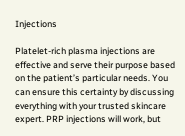Injections

Platelet-rich plasma injections are effective and serve their purpose based on the patient’s particular needs. You can ensure this certainty by discussing everything with your trusted skincare expert. PRP injections will work, but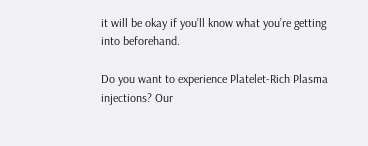it will be okay if you’ll know what you’re getting into beforehand.

Do you want to experience Platelet-Rich Plasma injections? Our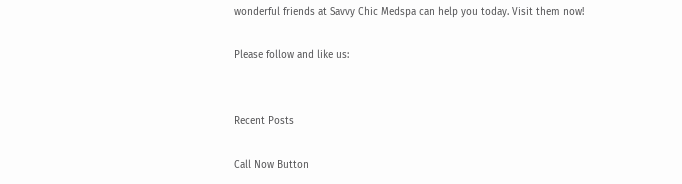wonderful friends at Savvy Chic Medspa can help you today. Visit them now!

Please follow and like us:


Recent Posts

Call Now Button